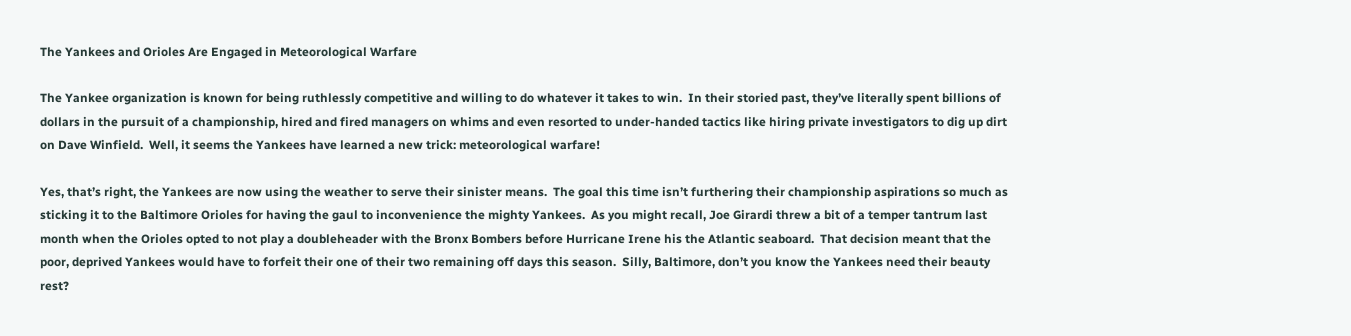The Yankees and Orioles Are Engaged in Meteorological Warfare

The Yankee organization is known for being ruthlessly competitive and willing to do whatever it takes to win.  In their storied past, they’ve literally spent billions of dollars in the pursuit of a championship, hired and fired managers on whims and even resorted to under-handed tactics like hiring private investigators to dig up dirt on Dave Winfield.  Well, it seems the Yankees have learned a new trick: meteorological warfare!

Yes, that’s right, the Yankees are now using the weather to serve their sinister means.  The goal this time isn’t furthering their championship aspirations so much as sticking it to the Baltimore Orioles for having the gaul to inconvenience the mighty Yankees.  As you might recall, Joe Girardi threw a bit of a temper tantrum last month when the Orioles opted to not play a doubleheader with the Bronx Bombers before Hurricane Irene his the Atlantic seaboard.  That decision meant that the poor, deprived Yankees would have to forfeit their one of their two remaining off days this season.  Silly, Baltimore, don’t you know the Yankees need their beauty rest?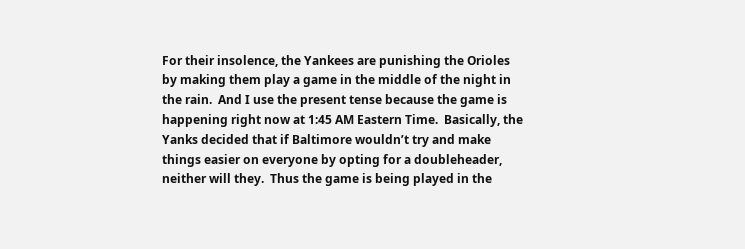For their insolence, the Yankees are punishing the Orioles by making them play a game in the middle of the night in the rain.  And I use the present tense because the game is happening right now at 1:45 AM Eastern Time.  Basically, the Yanks decided that if Baltimore wouldn’t try and make things easier on everyone by opting for a doubleheader, neither will they.  Thus the game is being played in the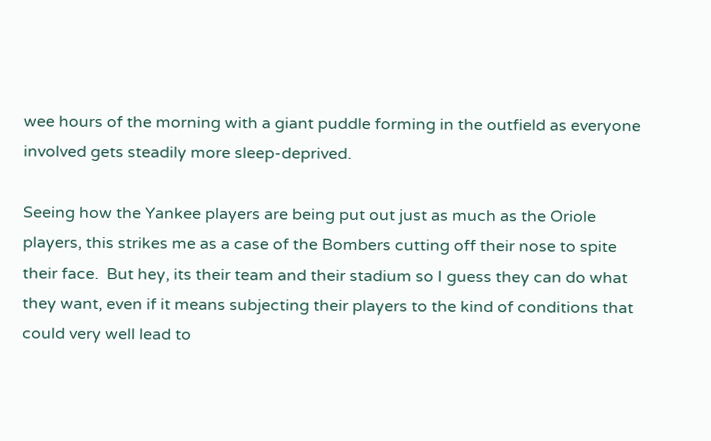wee hours of the morning with a giant puddle forming in the outfield as everyone involved gets steadily more sleep-deprived.

Seeing how the Yankee players are being put out just as much as the Oriole players, this strikes me as a case of the Bombers cutting off their nose to spite their face.  But hey, its their team and their stadium so I guess they can do what they want, even if it means subjecting their players to the kind of conditions that could very well lead to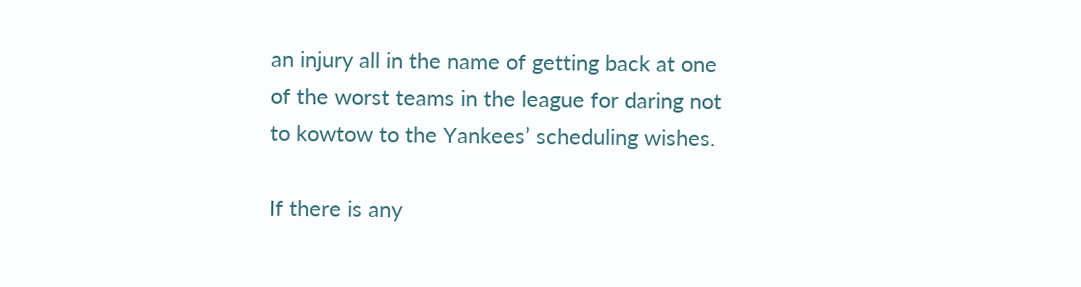an injury all in the name of getting back at one of the worst teams in the league for daring not to kowtow to the Yankees’ scheduling wishes.

If there is any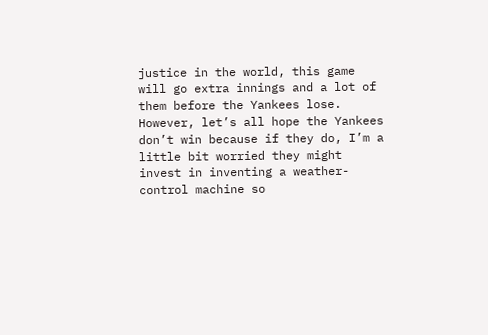justice in the world, this game will go extra innings and a lot of them before the Yankees lose.  However, let’s all hope the Yankees don’t win because if they do, I’m a little bit worried they might invest in inventing a weather-control machine so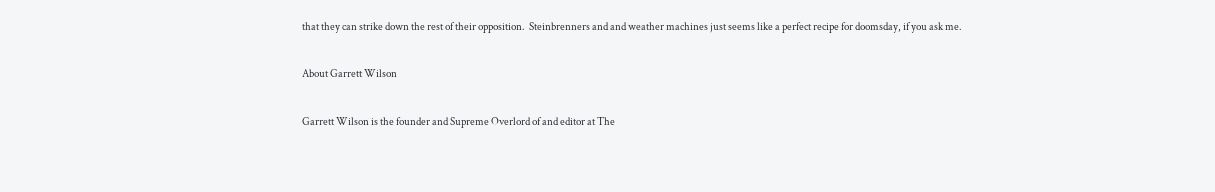that they can strike down the rest of their opposition.  Steinbrenners and and weather machines just seems like a perfect recipe for doomsday, if you ask me.

About Garrett Wilson

Garrett Wilson is the founder and Supreme Overlord of and editor at The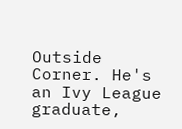Outside Corner. He's an Ivy League graduate,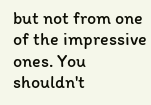but not from one of the impressive ones. You shouldn't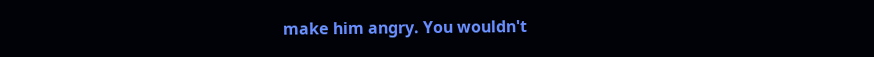make him angry. You wouldn't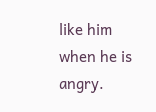like him when he is angry.